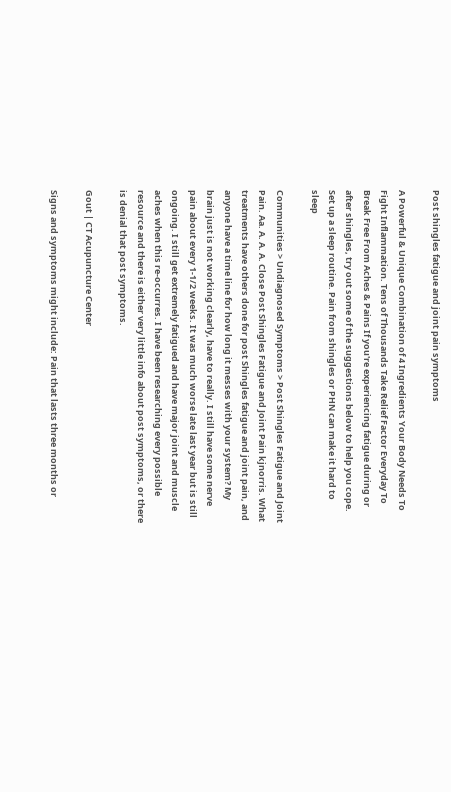Post shingles fatigue and joint pain symptoms

A Powerful & Unique Combination of 4 Ingredients Your Body Needs To Fight Inflammation. Tens of Thousands Take Relief Factor Everyday To Break Free From Aches & Pains If you're experiencing fatigue during or after shingles, try out some of the suggestions below to help you cope. Set up a sleep routine. Pain from shingles or PHN can make it hard to sleep

Communities > Undiagnosed Symptoms > Post Shingles Fatigue and Joint Pain. Aa. A. A. A. Close Post Shingles Fatigue and Joint Pain kjnorris. What treatments have others done for post Shingles fatigue and joint pain, and anyone have a time line for how long it messes with your system? My brain just is not working clearly, have to really. I still have some nerve pain about every 1-1/2 weeks. It was much worse late last year but is still ongoing. I still get extremely fatigued and have major joint and muscle aches when this re-occurres. I have been researching every possible resource and there is either very little info about post symptoms, or there is denial that post symptoms.

Gout | CT Acupuncture Center

Signs and symptoms might include: Pain that lasts three months or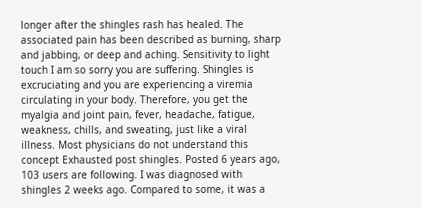longer after the shingles rash has healed. The associated pain has been described as burning, sharp and jabbing, or deep and aching. Sensitivity to light touch I am so sorry you are suffering. Shingles is excruciating and you are experiencing a viremia circulating in your body. Therefore, you get the myalgia and joint pain, fever, headache, fatigue, weakness, chills, and sweating, just like a viral illness. Most physicians do not understand this concept Exhausted post shingles. Posted 6 years ago, 103 users are following. I was diagnosed with shingles 2 weeks ago. Compared to some, it was a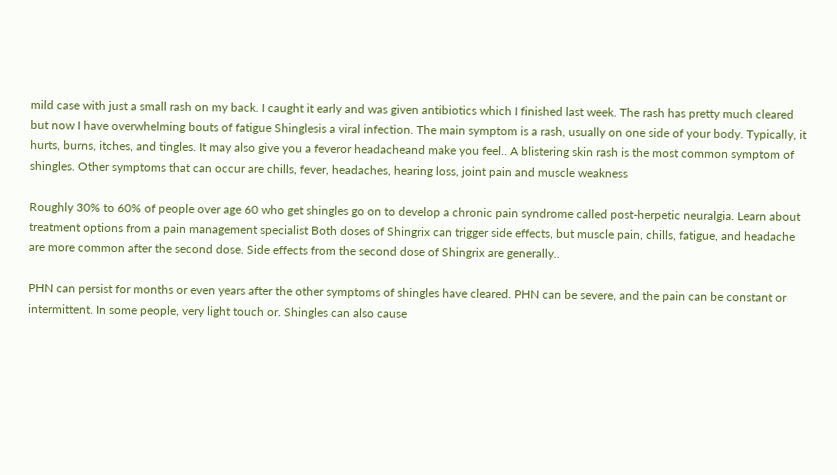mild case with just a small rash on my back. I caught it early and was given antibiotics which I finished last week. The rash has pretty much cleared but now I have overwhelming bouts of fatigue Shinglesis a viral infection. The main symptom is a rash, usually on one side of your body. Typically, it hurts, burns, itches, and tingles. It may also give you a feveror headacheand make you feel.. A blistering skin rash is the most common symptom of shingles. Other symptoms that can occur are chills, fever, headaches, hearing loss, joint pain and muscle weakness

Roughly 30% to 60% of people over age 60 who get shingles go on to develop a chronic pain syndrome called post-herpetic neuralgia. Learn about treatment options from a pain management specialist Both doses of Shingrix can trigger side effects, but muscle pain, chills, fatigue, and headache are more common after the second dose. Side effects from the second dose of Shingrix are generally..

PHN can persist for months or even years after the other symptoms of shingles have cleared. PHN can be severe, and the pain can be constant or intermittent. In some people, very light touch or. Shingles can also cause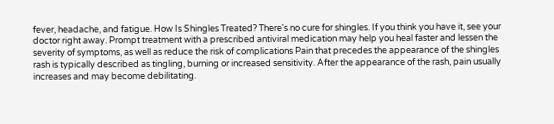fever, headache, and fatigue. How Is Shingles Treated? There's no cure for shingles. If you think you have it, see your doctor right away. Prompt treatment with a prescribed antiviral medication may help you heal faster and lessen the severity of symptoms, as well as reduce the risk of complications Pain that precedes the appearance of the shingles rash is typically described as tingling, burning or increased sensitivity. After the appearance of the rash, pain usually increases and may become debilitating.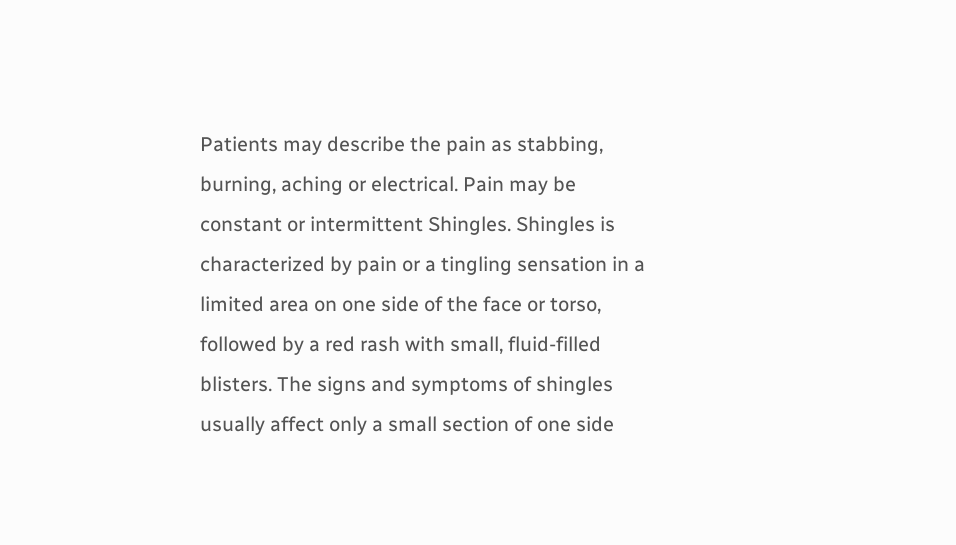Patients may describe the pain as stabbing, burning, aching or electrical. Pain may be constant or intermittent Shingles. Shingles is characterized by pain or a tingling sensation in a limited area on one side of the face or torso, followed by a red rash with small, fluid-filled blisters. The signs and symptoms of shingles usually affect only a small section of one side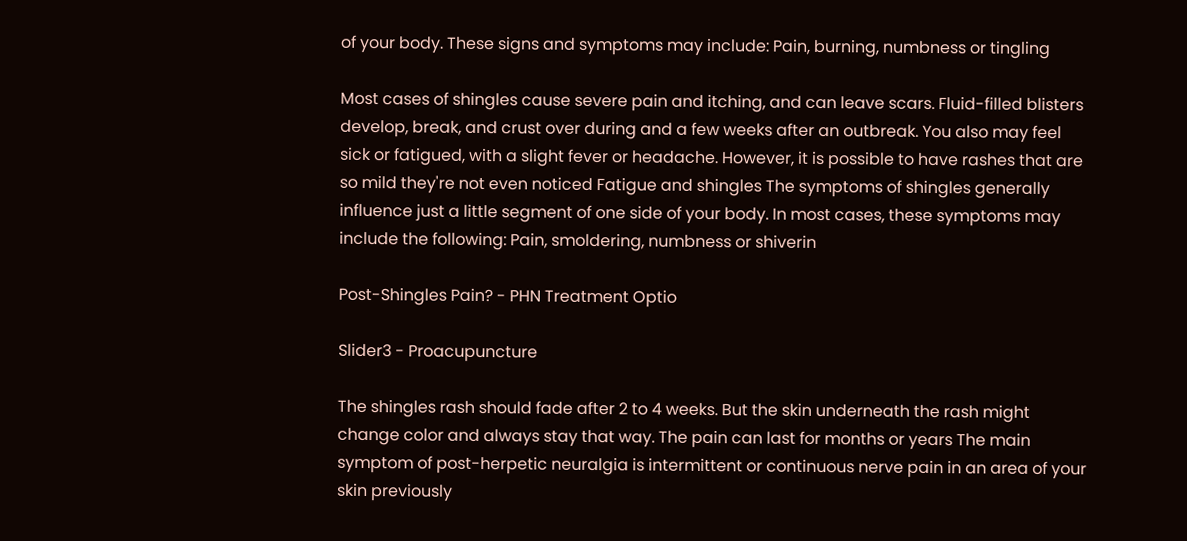of your body. These signs and symptoms may include: Pain, burning, numbness or tingling

Most cases of shingles cause severe pain and itching, and can leave scars. Fluid-filled blisters develop, break, and crust over during and a few weeks after an outbreak. You also may feel sick or fatigued, with a slight fever or headache. However, it is possible to have rashes that are so mild they're not even noticed Fatigue and shingles The symptoms of shingles generally influence just a little segment of one side of your body. In most cases, these symptoms may include the following: Pain, smoldering, numbness or shiverin

Post-Shingles Pain? - PHN Treatment Optio

Slider3 - Proacupuncture

The shingles rash should fade after 2 to 4 weeks. But the skin underneath the rash might change color and always stay that way. The pain can last for months or years The main symptom of post-herpetic neuralgia is intermittent or continuous nerve pain in an area of your skin previously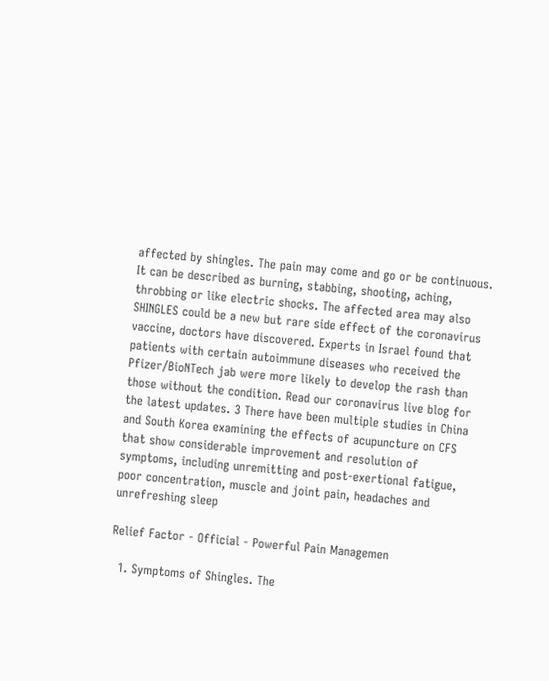affected by shingles. The pain may come and go or be continuous. It can be described as burning, stabbing, shooting, aching, throbbing or like electric shocks. The affected area may also SHINGLES could be a new but rare side effect of the coronavirus vaccine, doctors have discovered. Experts in Israel found that patients with certain autoimmune diseases who received the Pfizer/BioNTech jab were more likely to develop the rash than those without the condition. Read our coronavirus live blog for the latest updates. 3 There have been multiple studies in China and South Korea examining the effects of acupuncture on CFS that show considerable improvement and resolution of symptoms, including unremitting and post-exertional fatigue, poor concentration, muscle and joint pain, headaches and unrefreshing sleep

Relief Factor - Official - Powerful Pain Managemen

  1. Symptoms of Shingles. The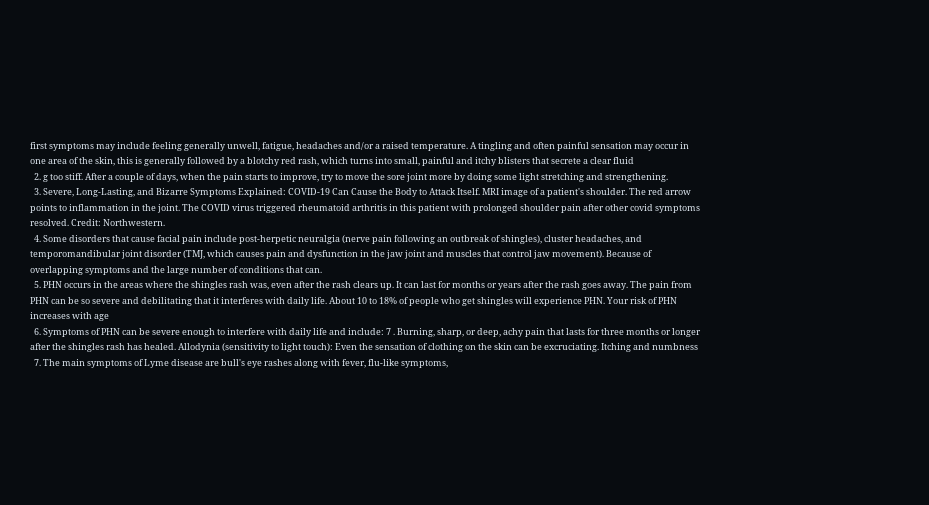first symptoms may include feeling generally unwell, fatigue, headaches and/or a raised temperature. A tingling and often painful sensation may occur in one area of the skin, this is generally followed by a blotchy red rash, which turns into small, painful and itchy blisters that secrete a clear fluid
  2. g too stiff. After a couple of days, when the pain starts to improve, try to move the sore joint more by doing some light stretching and strengthening.
  3. Severe, Long-Lasting, and Bizarre Symptoms Explained: COVID-19 Can Cause the Body to Attack Itself. MRI image of a patient's shoulder. The red arrow points to inflammation in the joint. The COVID virus triggered rheumatoid arthritis in this patient with prolonged shoulder pain after other covid symptoms resolved. Credit: Northwestern.
  4. Some disorders that cause facial pain include post-herpetic neuralgia (nerve pain following an outbreak of shingles), cluster headaches, and temporomandibular joint disorder (TMJ, which causes pain and dysfunction in the jaw joint and muscles that control jaw movement). Because of overlapping symptoms and the large number of conditions that can.
  5. PHN occurs in the areas where the shingles rash was, even after the rash clears up. It can last for months or years after the rash goes away. The pain from PHN can be so severe and debilitating that it interferes with daily life. About 10 to 18% of people who get shingles will experience PHN. Your risk of PHN increases with age
  6. Symptoms of PHN can be severe enough to interfere with daily life and include: 7 . Burning, sharp, or deep, achy pain that lasts for three months or longer after the shingles rash has healed. Allodynia (sensitivity to light touch): Even the sensation of clothing on the skin can be excruciating. Itching and numbness
  7. The main symptoms of Lyme disease are bull's eye rashes along with fever, flu-like symptoms,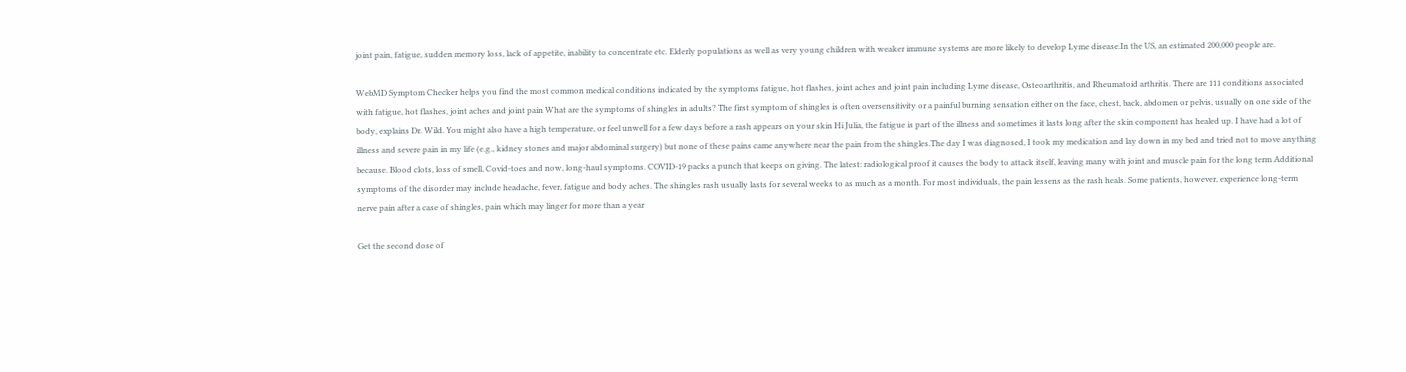joint pain, fatigue, sudden memory loss, lack of appetite, inability to concentrate etc. Elderly populations as well as very young children with weaker immune systems are more likely to develop Lyme disease.In the US, an estimated 200,000 people are.

WebMD Symptom Checker helps you find the most common medical conditions indicated by the symptoms fatigue, hot flashes, joint aches and joint pain including Lyme disease, Osteoarthritis, and Rheumatoid arthritis. There are 111 conditions associated with fatigue, hot flashes, joint aches and joint pain What are the symptoms of shingles in adults? The first symptom of shingles is often oversensitivity or a painful burning sensation either on the face, chest, back, abdomen or pelvis, usually on one side of the body, explains Dr. Wild. You might also have a high temperature, or feel unwell for a few days before a rash appears on your skin Hi Julia, the fatigue is part of the illness and sometimes it lasts long after the skin component has healed up. I have had a lot of illness and severe pain in my life (e.g., kidney stones and major abdominal surgery) but none of these pains came anywhere near the pain from the shingles.The day I was diagnosed, I took my medication and lay down in my bed and tried not to move anything because. Blood clots, loss of smell, Covid-toes and now, long-haul symptoms. COVID-19 packs a punch that keeps on giving. The latest: radiological proof it causes the body to attack itself, leaving many with joint and muscle pain for the long term Additional symptoms of the disorder may include headache, fever, fatigue and body aches. The shingles rash usually lasts for several weeks to as much as a month. For most individuals, the pain lessens as the rash heals. Some patients, however, experience long-term nerve pain after a case of shingles, pain which may linger for more than a year

Get the second dose of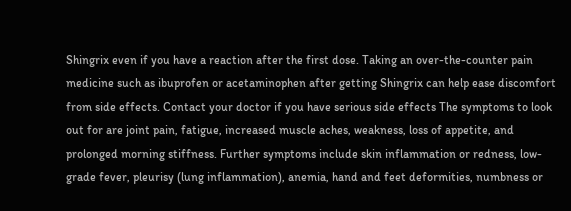Shingrix even if you have a reaction after the first dose. Taking an over-the-counter pain medicine such as ibuprofen or acetaminophen after getting Shingrix can help ease discomfort from side effects. Contact your doctor if you have serious side effects The symptoms to look out for are joint pain, fatigue, increased muscle aches, weakness, loss of appetite, and prolonged morning stiffness. Further symptoms include skin inflammation or redness, low-grade fever, pleurisy (lung inflammation), anemia, hand and feet deformities, numbness or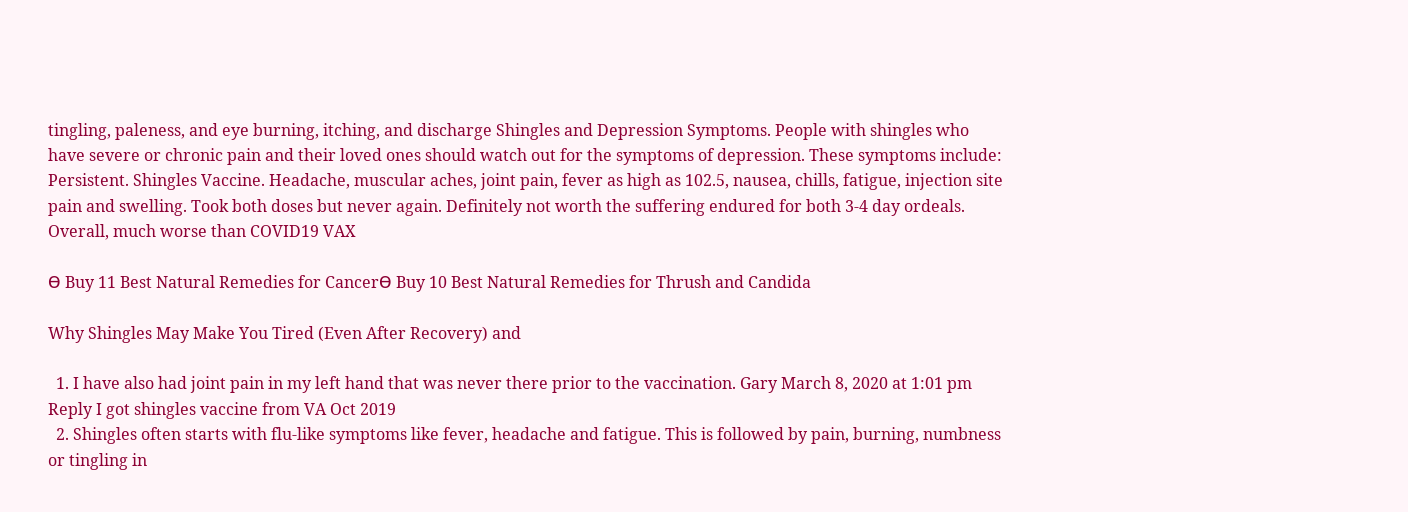tingling, paleness, and eye burning, itching, and discharge Shingles and Depression Symptoms. People with shingles who have severe or chronic pain and their loved ones should watch out for the symptoms of depression. These symptoms include: Persistent. Shingles Vaccine. Headache, muscular aches, joint pain, fever as high as 102.5, nausea, chills, fatigue, injection site pain and swelling. Took both doses but never again. Definitely not worth the suffering endured for both 3-4 day ordeals. Overall, much worse than COVID19 VAX

Ө Buy 11 Best Natural Remedies for CancerӨ Buy 10 Best Natural Remedies for Thrush and Candida

Why Shingles May Make You Tired (Even After Recovery) and

  1. I have also had joint pain in my left hand that was never there prior to the vaccination. Gary March 8, 2020 at 1:01 pm Reply I got shingles vaccine from VA Oct 2019
  2. Shingles often starts with flu-like symptoms like fever, headache and fatigue. This is followed by pain, burning, numbness or tingling in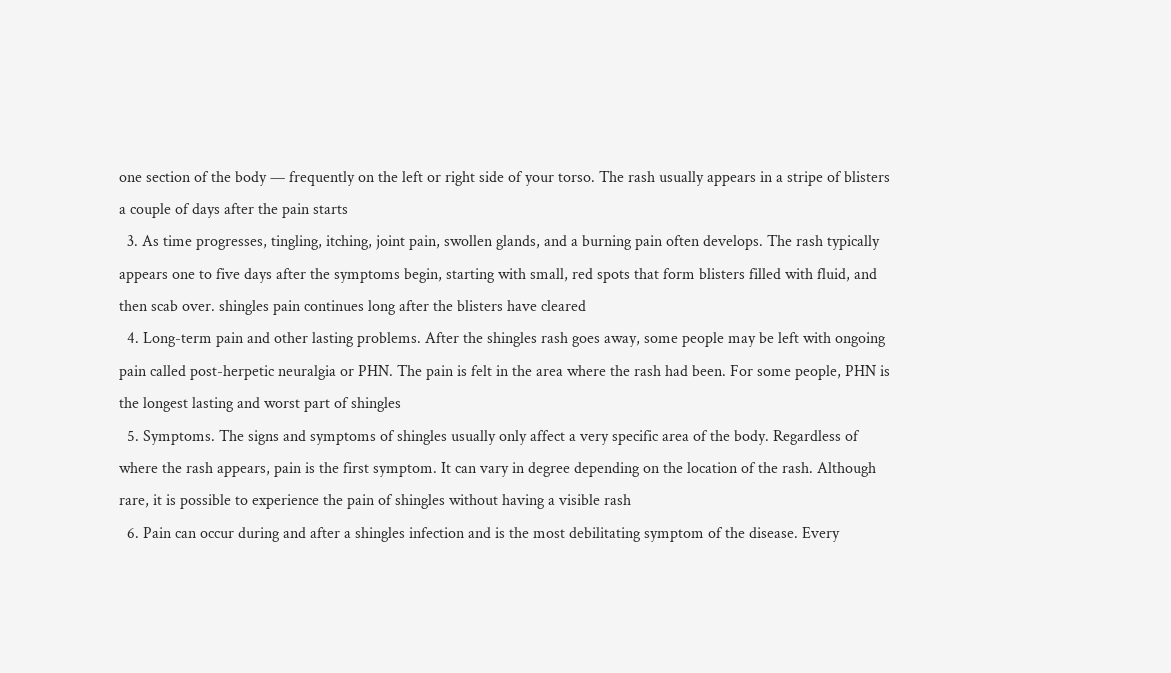one section of the body — frequently on the left or right side of your torso. The rash usually appears in a stripe of blisters a couple of days after the pain starts
  3. As time progresses, tingling, itching, joint pain, swollen glands, and a burning pain often develops. The rash typically appears one to five days after the symptoms begin, starting with small, red spots that form blisters filled with fluid, and then scab over. shingles pain continues long after the blisters have cleared
  4. Long-term pain and other lasting problems. After the shingles rash goes away, some people may be left with ongoing pain called post-herpetic neuralgia or PHN. The pain is felt in the area where the rash had been. For some people, PHN is the longest lasting and worst part of shingles
  5. Symptoms. The signs and symptoms of shingles usually only affect a very specific area of the body. Regardless of where the rash appears, pain is the first symptom. It can vary in degree depending on the location of the rash. Although rare, it is possible to experience the pain of shingles without having a visible rash
  6. Pain can occur during and after a shingles infection and is the most debilitating symptom of the disease. Every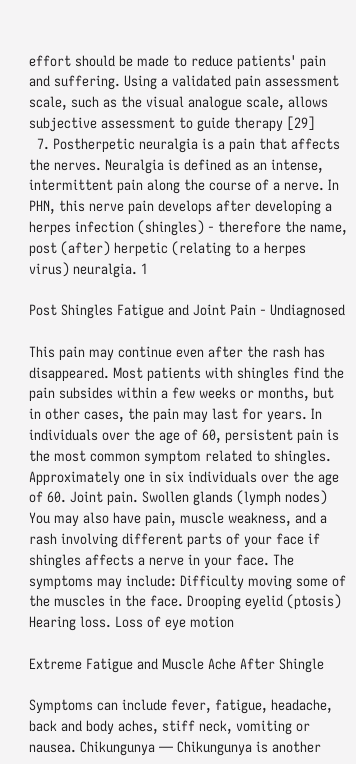effort should be made to reduce patients' pain and suffering. Using a validated pain assessment scale, such as the visual analogue scale, allows subjective assessment to guide therapy [29]
  7. Postherpetic neuralgia is a pain that affects the nerves. Neuralgia is defined as an intense, intermittent pain along the course of a nerve. In PHN, this nerve pain develops after developing a herpes infection (shingles) - therefore the name, post (after) herpetic (relating to a herpes virus) neuralgia. 1

Post Shingles Fatigue and Joint Pain - Undiagnosed

This pain may continue even after the rash has disappeared. Most patients with shingles find the pain subsides within a few weeks or months, but in other cases, the pain may last for years. In individuals over the age of 60, persistent pain is the most common symptom related to shingles. Approximately one in six individuals over the age of 60. Joint pain. Swollen glands (lymph nodes) You may also have pain, muscle weakness, and a rash involving different parts of your face if shingles affects a nerve in your face. The symptoms may include: Difficulty moving some of the muscles in the face. Drooping eyelid (ptosis) Hearing loss. Loss of eye motion

Extreme Fatigue and Muscle Ache After Shingle

Symptoms can include fever, fatigue, headache, back and body aches, stiff neck, vomiting or nausea. Chikungunya — Chikungunya is another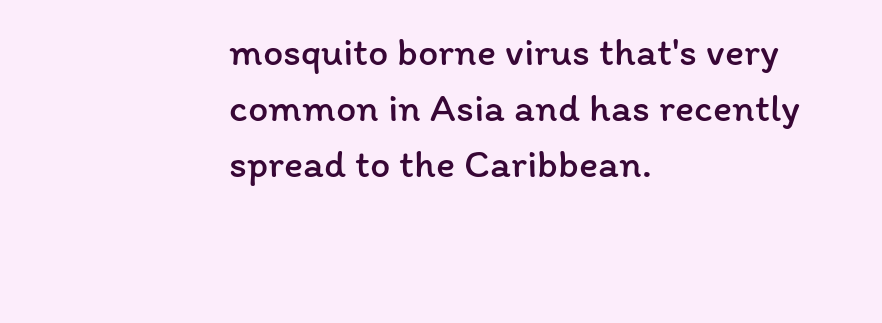mosquito borne virus that's very common in Asia and has recently spread to the Caribbean.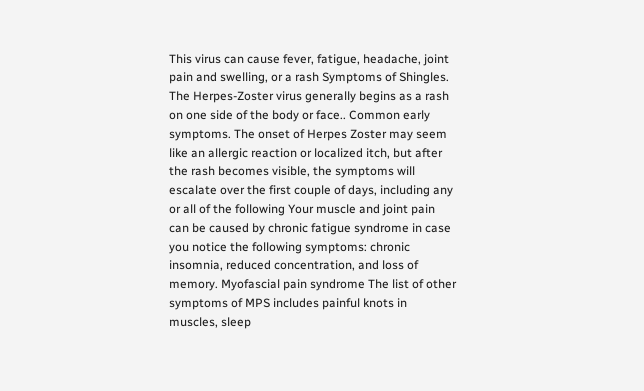This virus can cause fever, fatigue, headache, joint pain and swelling, or a rash Symptoms of Shingles. The Herpes-Zoster virus generally begins as a rash on one side of the body or face.. Common early symptoms. The onset of Herpes Zoster may seem like an allergic reaction or localized itch, but after the rash becomes visible, the symptoms will escalate over the first couple of days, including any or all of the following Your muscle and joint pain can be caused by chronic fatigue syndrome in case you notice the following symptoms: chronic insomnia, reduced concentration, and loss of memory. Myofascial pain syndrome The list of other symptoms of MPS includes painful knots in muscles, sleep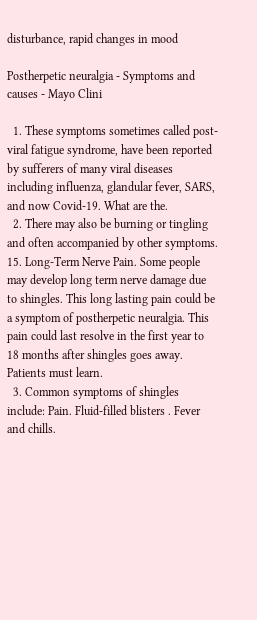disturbance, rapid changes in mood

Postherpetic neuralgia - Symptoms and causes - Mayo Clini

  1. These symptoms sometimes called post-viral fatigue syndrome, have been reported by sufferers of many viral diseases including influenza, glandular fever, SARS, and now Covid-19. What are the.
  2. There may also be burning or tingling and often accompanied by other symptoms. 15. Long-Term Nerve Pain. Some people may develop long term nerve damage due to shingles. This long lasting pain could be a symptom of postherpetic neuralgia. This pain could last resolve in the first year to 18 months after shingles goes away. Patients must learn.
  3. Common symptoms of shingles include: Pain. Fluid-filled blisters . Fever and chills.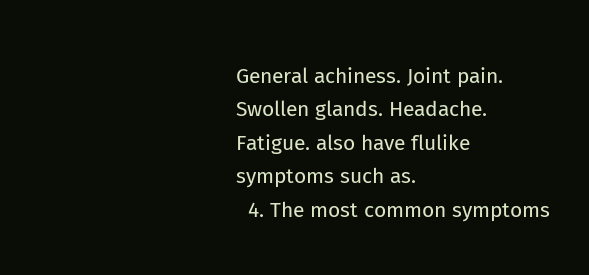General achiness. Joint pain. Swollen glands. Headache. Fatigue. also have flulike symptoms such as.
  4. The most common symptoms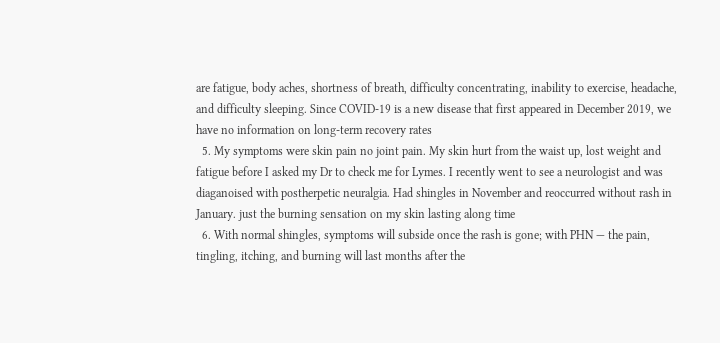are fatigue, body aches, shortness of breath, difficulty concentrating, inability to exercise, headache, and difficulty sleeping. Since COVID-19 is a new disease that first appeared in December 2019, we have no information on long-term recovery rates
  5. My symptoms were skin pain no joint pain. My skin hurt from the waist up, lost weight and fatigue before I asked my Dr to check me for Lymes. I recently went to see a neurologist and was diaganoised with postherpetic neuralgia. Had shingles in November and reoccurred without rash in January. just the burning sensation on my skin lasting along time
  6. With normal shingles, symptoms will subside once the rash is gone; with PHN — the pain, tingling, itching, and burning will last months after the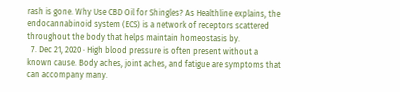rash is gone. Why Use CBD Oil for Shingles? As Healthline explains, the endocannabinoid system (ECS) is a network of receptors scattered throughout the body that helps maintain homeostasis by.
  7. Dec 21, 2020 · High blood pressure is often present without a known cause. Body aches, joint aches, and fatigue are symptoms that can accompany many.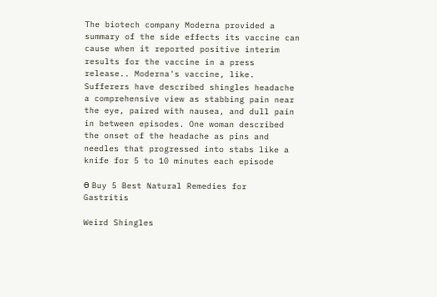The biotech company Moderna provided a summary of the side effects its vaccine can cause when it reported positive interim results for the vaccine in a press release.. Moderna's vaccine, like. Sufferers have described shingles headache a comprehensive view as stabbing pain near the eye, paired with nausea, and dull pain in between episodes. One woman described the onset of the headache as pins and needles that progressed into stabs like a knife for 5 to 10 minutes each episode

Ө Buy 5 Best Natural Remedies for Gastritis

Weird Shingles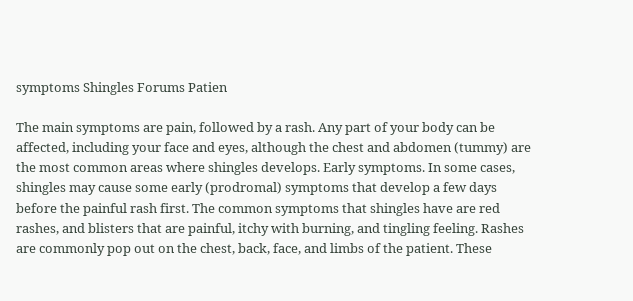symptoms Shingles Forums Patien

The main symptoms are pain, followed by a rash. Any part of your body can be affected, including your face and eyes, although the chest and abdomen (tummy) are the most common areas where shingles develops. Early symptoms. In some cases, shingles may cause some early (prodromal) symptoms that develop a few days before the painful rash first. The common symptoms that shingles have are red rashes, and blisters that are painful, itchy with burning, and tingling feeling. Rashes are commonly pop out on the chest, back, face, and limbs of the patient. These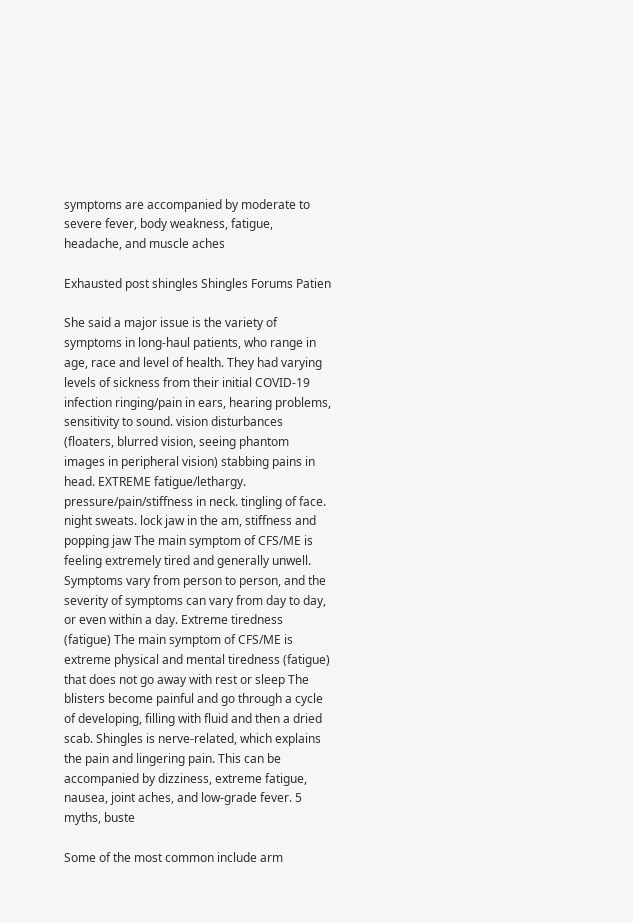symptoms are accompanied by moderate to severe fever, body weakness, fatigue, headache, and muscle aches

Exhausted post shingles Shingles Forums Patien

She said a major issue is the variety of symptoms in long-haul patients, who range in age, race and level of health. They had varying levels of sickness from their initial COVID-19 infection ringing/pain in ears, hearing problems, sensitivity to sound. vision disturbances (floaters, blurred vision, seeing phantom images in peripheral vision) stabbing pains in head. EXTREME fatigue/lethargy. pressure/pain/stiffness in neck. tingling of face. night sweats. lock jaw in the am, stiffness and popping jaw The main symptom of CFS/ME is feeling extremely tired and generally unwell. Symptoms vary from person to person, and the severity of symptoms can vary from day to day, or even within a day. Extreme tiredness (fatigue) The main symptom of CFS/ME is extreme physical and mental tiredness (fatigue) that does not go away with rest or sleep The blisters become painful and go through a cycle of developing, filling with fluid and then a dried scab. Shingles is nerve-related, which explains the pain and lingering pain. This can be accompanied by dizziness, extreme fatigue, nausea, joint aches, and low-grade fever. 5 myths, buste

Some of the most common include arm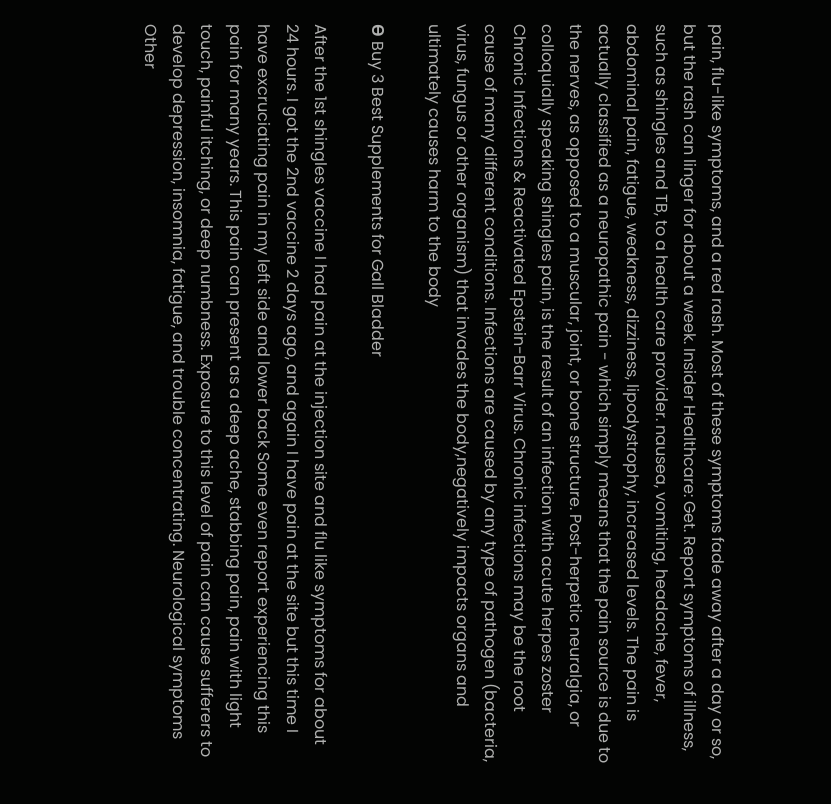pain, flu-like symptoms, and a red rash. Most of these symptoms fade away after a day or so, but the rash can linger for about a week. Insider Healthcare: Get. Report symptoms of illness, such as shingles and TB, to a health care provider. nausea, vomiting, headache, fever, abdominal pain, fatigue, weakness, dizziness, lipodystrophy, increased levels. The pain is actually classified as a neuropathic pain - which simply means that the pain source is due to the nerves, as opposed to a muscular, joint, or bone structure. Post-herpetic neuralgia, or colloquially speaking shingles pain, is the result of an infection with acute herpes zoster Chronic Infections & Reactivated Epstein-Barr Virus. Chronic infections may be the root cause of many different conditions. Infections are caused by any type of pathogen (bacteria, virus, fungus or other organism) that invades the body,negatively impacts organs and ultimately causes harm to the body

Ө Buy 3 Best Supplements for Gall Bladder

After the 1st shingles vaccine I had pain at the injection site and flu like symptoms for about 24 hours. I got the 2nd vaccine 2 days ago, and again I have pain at the site but this time I have excruciating pain in my left side and lower back Some even report experiencing this pain for many years. This pain can present as a deep ache, stabbing pain, pain with light touch, painful itching, or deep numbness. Exposure to this level of pain can cause sufferers to develop depression, insomnia, fatigue, and trouble concentrating. Neurological symptoms Other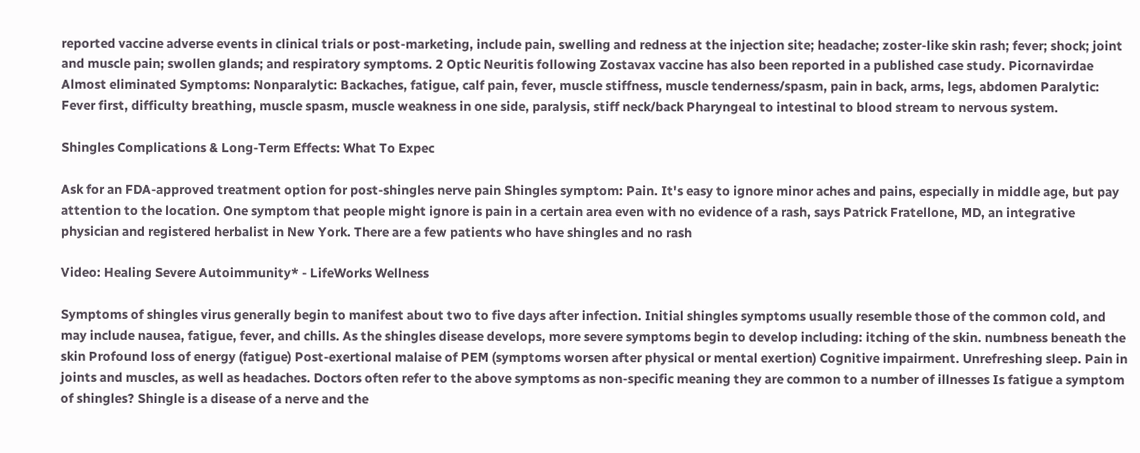reported vaccine adverse events in clinical trials or post-marketing, include pain, swelling and redness at the injection site; headache; zoster-like skin rash; fever; shock; joint and muscle pain; swollen glands; and respiratory symptoms. 2 Optic Neuritis following Zostavax vaccine has also been reported in a published case study. Picornavirdae Almost eliminated Symptoms: Nonparalytic: Backaches, fatigue, calf pain, fever, muscle stiffness, muscle tenderness/spasm, pain in back, arms, legs, abdomen Paralytic: Fever first, difficulty breathing, muscle spasm, muscle weakness in one side, paralysis, stiff neck/back Pharyngeal to intestinal to blood stream to nervous system.

Shingles Complications & Long-Term Effects: What To Expec

Ask for an FDA-approved treatment option for post-shingles nerve pain Shingles symptom: Pain. It's easy to ignore minor aches and pains, especially in middle age, but pay attention to the location. One symptom that people might ignore is pain in a certain area even with no evidence of a rash, says Patrick Fratellone, MD, an integrative physician and registered herbalist in New York. There are a few patients who have shingles and no rash

Video: Healing Severe Autoimmunity* - LifeWorks Wellness

Symptoms of shingles virus generally begin to manifest about two to five days after infection. Initial shingles symptoms usually resemble those of the common cold, and may include nausea, fatigue, fever, and chills. As the shingles disease develops, more severe symptoms begin to develop including: itching of the skin. numbness beneath the skin Profound loss of energy (fatigue) Post-exertional malaise of PEM (symptoms worsen after physical or mental exertion) Cognitive impairment. Unrefreshing sleep. Pain in joints and muscles, as well as headaches. Doctors often refer to the above symptoms as non-specific meaning they are common to a number of illnesses Is fatigue a symptom of shingles? Shingle is a disease of a nerve and the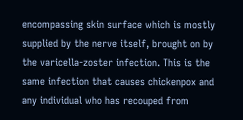encompassing skin surface which is mostly supplied by the nerve itself, brought on by the varicella-zoster infection. This is the same infection that causes chickenpox and any individual who has recouped from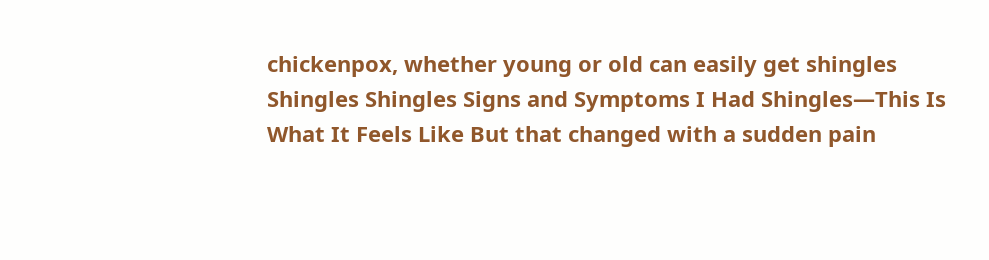chickenpox, whether young or old can easily get shingles Shingles Shingles Signs and Symptoms I Had Shingles—This Is What It Feels Like But that changed with a sudden pain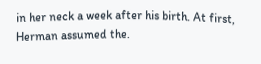in her neck a week after his birth. At first, Herman assumed the.